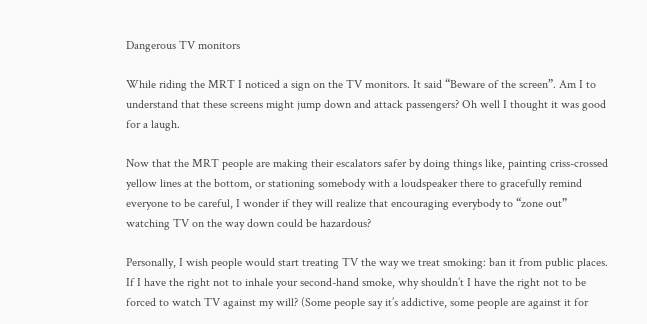Dangerous TV monitors

While riding the MRT I noticed a sign on the TV monitors. It said “Beware of the screen”. Am I to understand that these screens might jump down and attack passengers? Oh well I thought it was good for a laugh.

Now that the MRT people are making their escalators safer by doing things like, painting criss-crossed yellow lines at the bottom, or stationing somebody with a loudspeaker there to gracefully remind everyone to be careful, I wonder if they will realize that encouraging everybody to “zone out” watching TV on the way down could be hazardous?

Personally, I wish people would start treating TV the way we treat smoking: ban it from public places. If I have the right not to inhale your second-hand smoke, why shouldn’t I have the right not to be forced to watch TV against my will? (Some people say it’s addictive, some people are against it for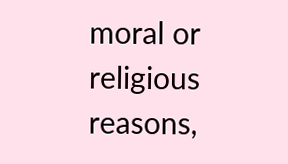moral or religious reasons,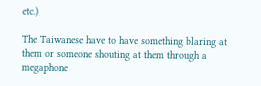etc.)

The Taiwanese have to have something blaring at them or someone shouting at them through a megaphone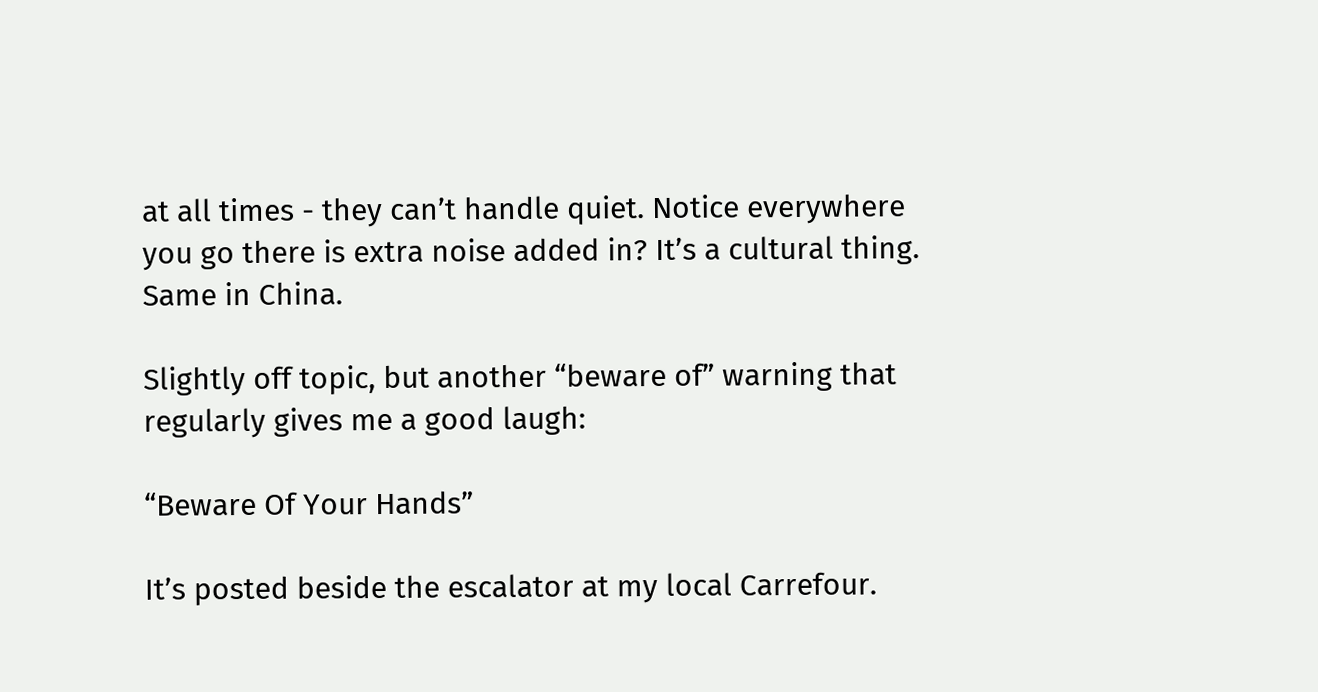at all times - they can’t handle quiet. Notice everywhere you go there is extra noise added in? It’s a cultural thing. Same in China.

Slightly off topic, but another “beware of” warning that regularly gives me a good laugh:

“Beware Of Your Hands”

It’s posted beside the escalator at my local Carrefour.